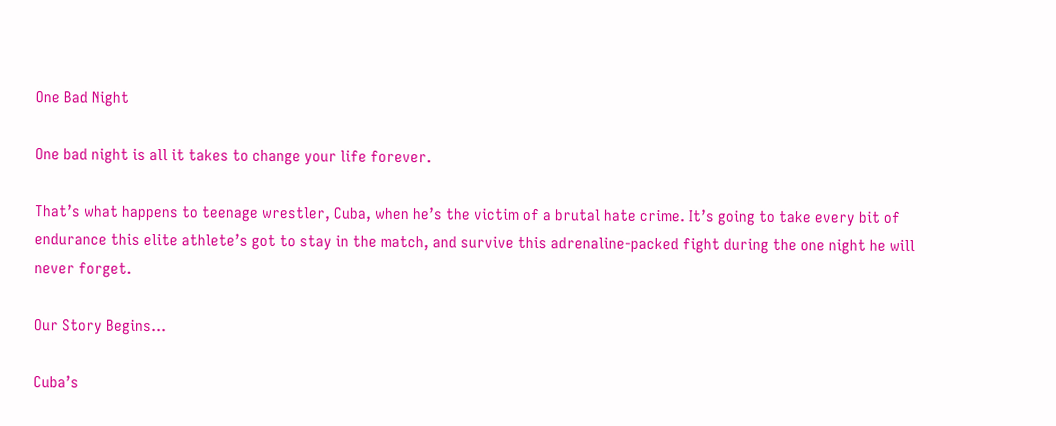One Bad Night

One bad night is all it takes to change your life forever.

That’s what happens to teenage wrestler, Cuba, when he’s the victim of a brutal hate crime. It’s going to take every bit of endurance this elite athlete’s got to stay in the match, and survive this adrenaline-packed fight during the one night he will never forget.

Our Story Begins...

Cuba’s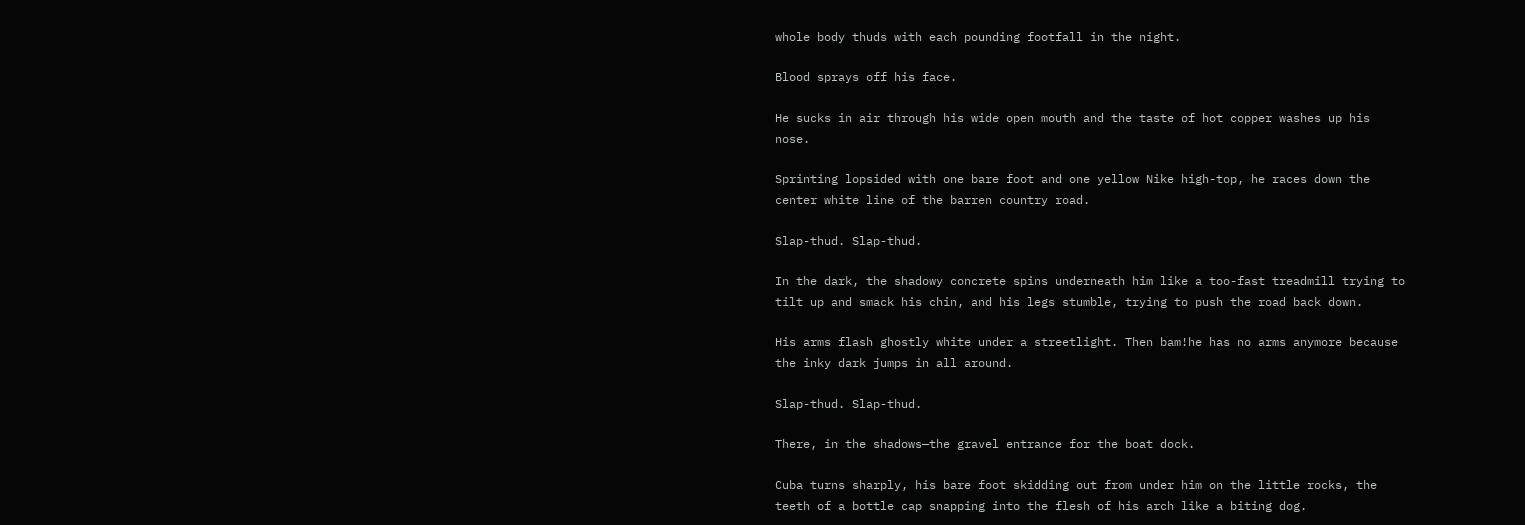whole body thuds with each pounding footfall in the night.

Blood sprays off his face.

He sucks in air through his wide open mouth and the taste of hot copper washes up his nose.

Sprinting lopsided with one bare foot and one yellow Nike high-top, he races down the center white line of the barren country road.

Slap-thud. Slap-thud.

In the dark, the shadowy concrete spins underneath him like a too-fast treadmill trying to tilt up and smack his chin, and his legs stumble, trying to push the road back down.

His arms flash ghostly white under a streetlight. Then bam!he has no arms anymore because the inky dark jumps in all around.

Slap-thud. Slap-thud.

There, in the shadows—the gravel entrance for the boat dock.

Cuba turns sharply, his bare foot skidding out from under him on the little rocks, the teeth of a bottle cap snapping into the flesh of his arch like a biting dog.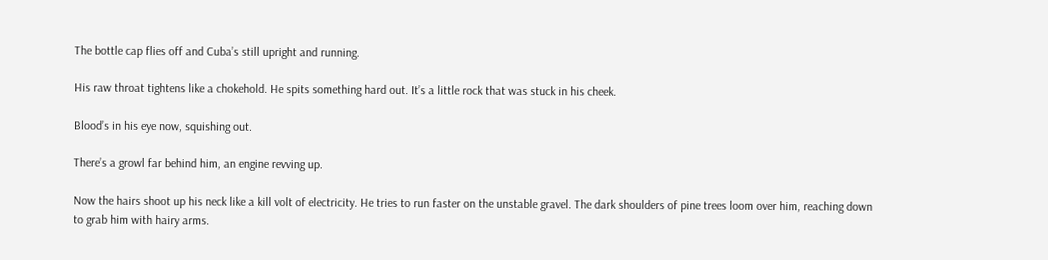The bottle cap flies off and Cuba’s still upright and running.

His raw throat tightens like a chokehold. He spits something hard out. It’s a little rock that was stuck in his cheek.

Blood’s in his eye now, squishing out.

There’s a growl far behind him, an engine revving up.

Now the hairs shoot up his neck like a kill volt of electricity. He tries to run faster on the unstable gravel. The dark shoulders of pine trees loom over him, reaching down to grab him with hairy arms.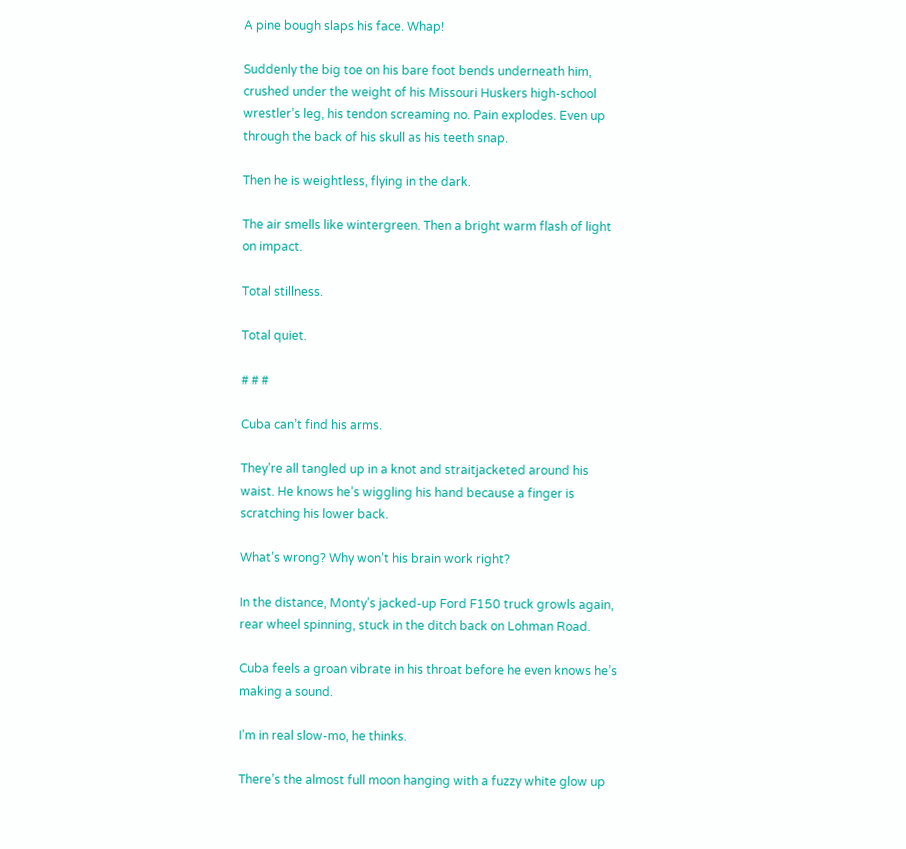A pine bough slaps his face. Whap!

Suddenly the big toe on his bare foot bends underneath him, crushed under the weight of his Missouri Huskers high-school wrestler’s leg, his tendon screaming no. Pain explodes. Even up through the back of his skull as his teeth snap.

Then he is weightless, flying in the dark.

The air smells like wintergreen. Then a bright warm flash of light on impact.

Total stillness.

Total quiet.

# # #

Cuba can’t find his arms.

They’re all tangled up in a knot and straitjacketed around his waist. He knows he’s wiggling his hand because a finger is scratching his lower back.

What’s wrong? Why won’t his brain work right?

In the distance, Monty’s jacked-up Ford F150 truck growls again, rear wheel spinning, stuck in the ditch back on Lohman Road.

Cuba feels a groan vibrate in his throat before he even knows he’s making a sound.

I’m in real slow-mo, he thinks.

There’s the almost full moon hanging with a fuzzy white glow up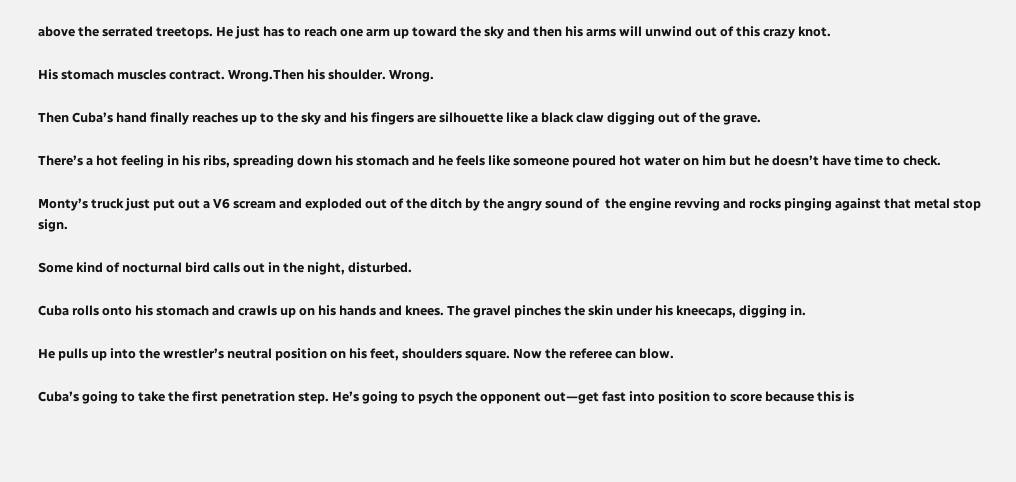above the serrated treetops. He just has to reach one arm up toward the sky and then his arms will unwind out of this crazy knot.

His stomach muscles contract. Wrong.Then his shoulder. Wrong.

Then Cuba’s hand finally reaches up to the sky and his fingers are silhouette like a black claw digging out of the grave.

There’s a hot feeling in his ribs, spreading down his stomach and he feels like someone poured hot water on him but he doesn’t have time to check.

Monty’s truck just put out a V6 scream and exploded out of the ditch by the angry sound of  the engine revving and rocks pinging against that metal stop sign.

Some kind of nocturnal bird calls out in the night, disturbed.

Cuba rolls onto his stomach and crawls up on his hands and knees. The gravel pinches the skin under his kneecaps, digging in.

He pulls up into the wrestler’s neutral position on his feet, shoulders square. Now the referee can blow.

Cuba’s going to take the first penetration step. He’s going to psych the opponent out—get fast into position to score because this is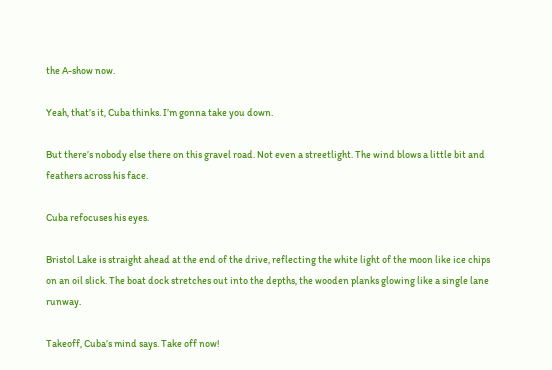the A-show now.

Yeah, that’s it, Cuba thinks. I’m gonna take you down.

But there’s nobody else there on this gravel road. Not even a streetlight. The wind blows a little bit and feathers across his face.

Cuba refocuses his eyes.

Bristol Lake is straight ahead at the end of the drive, reflecting the white light of the moon like ice chips on an oil slick. The boat dock stretches out into the depths, the wooden planks glowing like a single lane runway.

Takeoff, Cuba’s mind says. Take off now!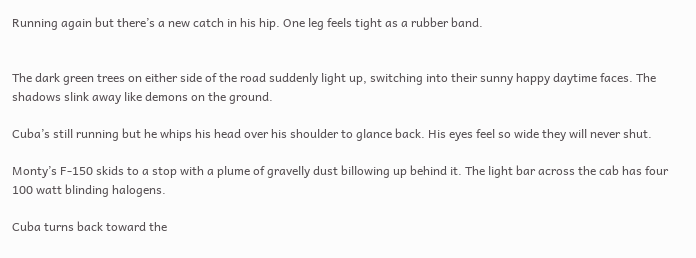Running again but there’s a new catch in his hip. One leg feels tight as a rubber band.


The dark green trees on either side of the road suddenly light up, switching into their sunny happy daytime faces. The shadows slink away like demons on the ground.

Cuba’s still running but he whips his head over his shoulder to glance back. His eyes feel so wide they will never shut.

Monty’s F-150 skids to a stop with a plume of gravelly dust billowing up behind it. The light bar across the cab has four 100 watt blinding halogens.

Cuba turns back toward the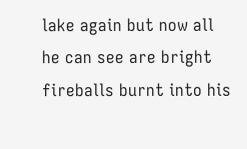lake again but now all he can see are bright fireballs burnt into his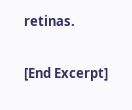retinas.

[End Excerpt]